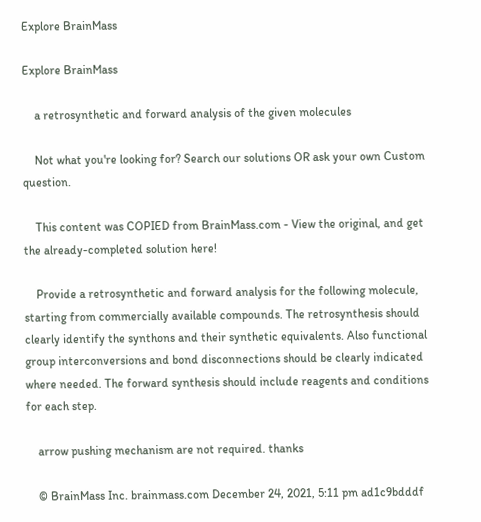Explore BrainMass

Explore BrainMass

    a retrosynthetic and forward analysis of the given molecules

    Not what you're looking for? Search our solutions OR ask your own Custom question.

    This content was COPIED from BrainMass.com - View the original, and get the already-completed solution here!

    Provide a retrosynthetic and forward analysis for the following molecule, starting from commercially available compounds. The retrosynthesis should clearly identify the synthons and their synthetic equivalents. Also functional group interconversions and bond disconnections should be clearly indicated where needed. The forward synthesis should include reagents and conditions for each step.

    arrow pushing mechanism are not required. thanks

    © BrainMass Inc. brainmass.com December 24, 2021, 5:11 pm ad1c9bdddf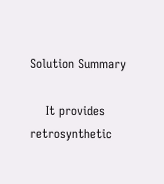Solution Summary

    It provides retrosynthetic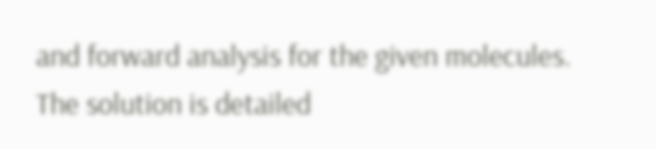and forward analysis for the given molecules. The solution is detailed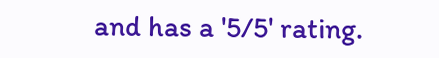and has a '5/5' rating.